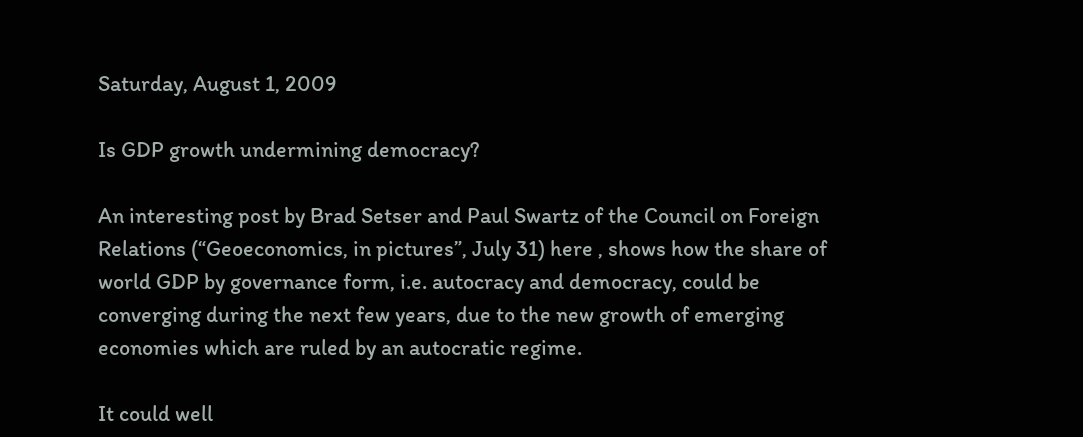Saturday, August 1, 2009

Is GDP growth undermining democracy?

An interesting post by Brad Setser and Paul Swartz of the Council on Foreign Relations (“Geoeconomics, in pictures”, July 31) here , shows how the share of world GDP by governance form, i.e. autocracy and democracy, could be converging during the next few years, due to the new growth of emerging economies which are ruled by an autocratic regime.

It could well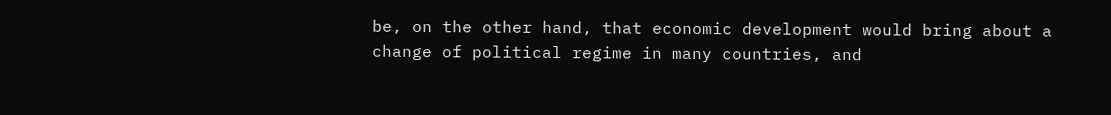be, on the other hand, that economic development would bring about a change of political regime in many countries, and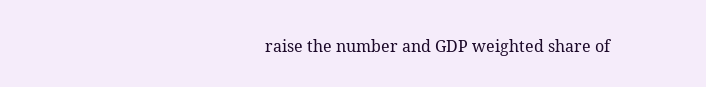raise the number and GDP weighted share of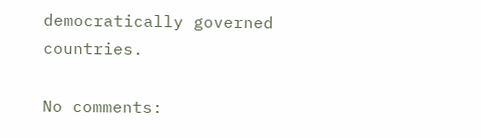democratically governed countries.

No comments: